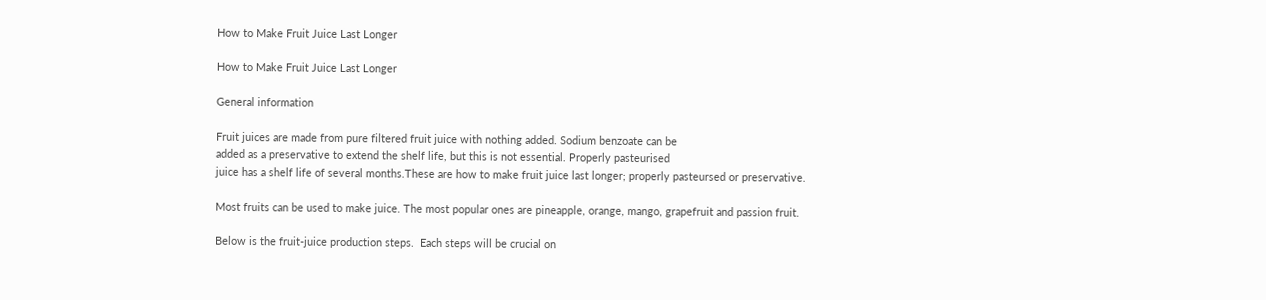How to Make Fruit Juice Last Longer

How to Make Fruit Juice Last Longer

General information

Fruit juices are made from pure filtered fruit juice with nothing added. Sodium benzoate can be
added as a preservative to extend the shelf life, but this is not essential. Properly pasteurised
juice has a shelf life of several months.These are how to make fruit juice last longer; properly pasteursed or preservative.

Most fruits can be used to make juice. The most popular ones are pineapple, orange, mango, grapefruit and passion fruit.

Below is the fruit-juice production steps.  Each steps will be crucial on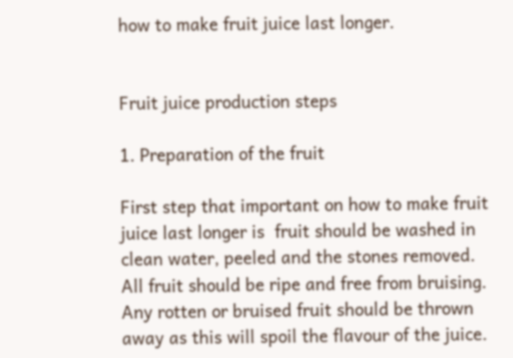how to make fruit juice last longer.


Fruit juice production steps

1. Preparation of the fruit

First step that important on how to make fruit juice last longer is  fruit should be washed in clean water, peeled and the stones removed. All fruit should be ripe and free from bruising. Any rotten or bruised fruit should be thrown away as this will spoil the flavour of the juice.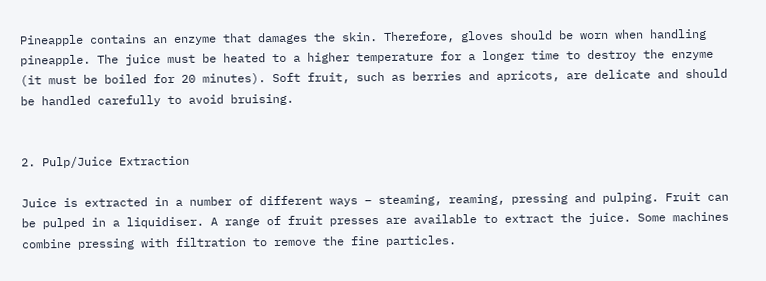Pineapple contains an enzyme that damages the skin. Therefore, gloves should be worn when handling pineapple. The juice must be heated to a higher temperature for a longer time to destroy the enzyme (it must be boiled for 20 minutes). Soft fruit, such as berries and apricots, are delicate and should be handled carefully to avoid bruising.


2. Pulp/Juice Extraction

Juice is extracted in a number of different ways – steaming, reaming, pressing and pulping. Fruit can be pulped in a liquidiser. A range of fruit presses are available to extract the juice. Some machines combine pressing with filtration to remove the fine particles.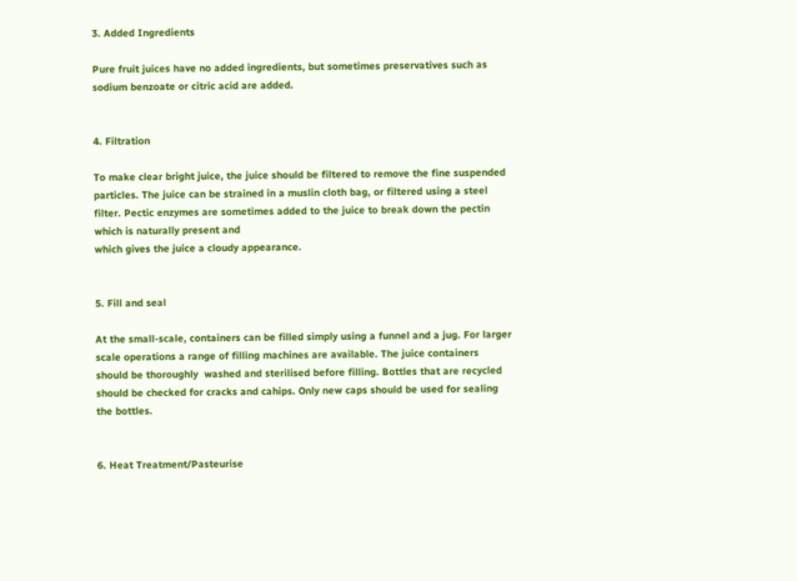3. Added Ingredients

Pure fruit juices have no added ingredients, but sometimes preservatives such as sodium benzoate or citric acid are added.


4. Filtration

To make clear bright juice, the juice should be filtered to remove the fine suspended particles. The juice can be strained in a muslin cloth bag, or filtered using a steel filter. Pectic enzymes are sometimes added to the juice to break down the pectin which is naturally present and
which gives the juice a cloudy appearance.


5. Fill and seal

At the small-scale, containers can be filled simply using a funnel and a jug. For larger scale operations a range of filling machines are available. The juice containers should be thoroughly  washed and sterilised before filling. Bottles that are recycled should be checked for cracks and cahips. Only new caps should be used for sealing the bottles.


6. Heat Treatment/Pasteurise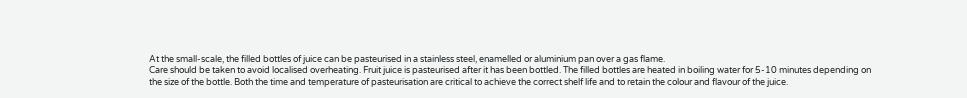At the small-scale, the filled bottles of juice can be pasteurised in a stainless steel, enamelled or aluminium pan over a gas flame.
Care should be taken to avoid localised overheating. Fruit juice is pasteurised after it has been bottled. The filled bottles are heated in boiling water for 5-10 minutes depending on the size of the bottle. Both the time and temperature of pasteurisation are critical to achieve the correct shelf life and to retain the colour and flavour of the juice.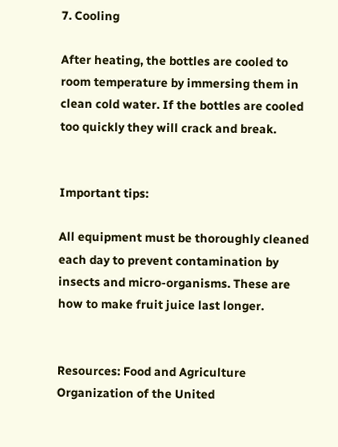7. Cooling

After heating, the bottles are cooled to room temperature by immersing them in clean cold water. If the bottles are cooled too quickly they will crack and break.


Important tips:

All equipment must be thoroughly cleaned each day to prevent contamination by insects and micro-organisms. These are how to make fruit juice last longer.


Resources: Food and Agriculture Organization of the United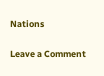Nations

Leave a Comment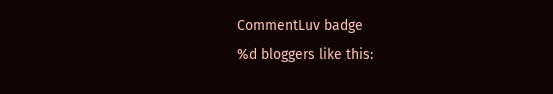CommentLuv badge
%d bloggers like this: